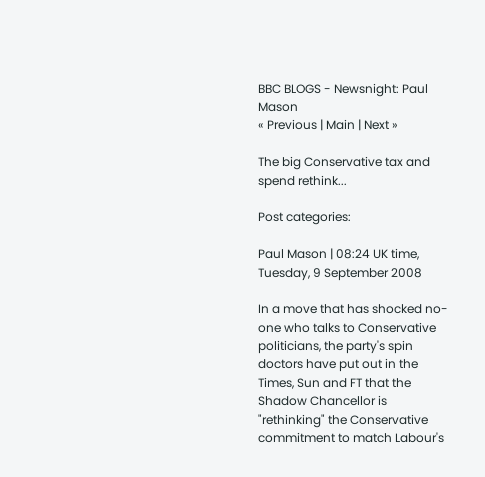BBC BLOGS - Newsnight: Paul Mason
« Previous | Main | Next »

The big Conservative tax and spend rethink...

Post categories:

Paul Mason | 08:24 UK time, Tuesday, 9 September 2008

In a move that has shocked no-one who talks to Conservative politicians, the party's spin doctors have put out in the Times, Sun and FT that the Shadow Chancellor is "rethinking" the Conservative commitment to match Labour's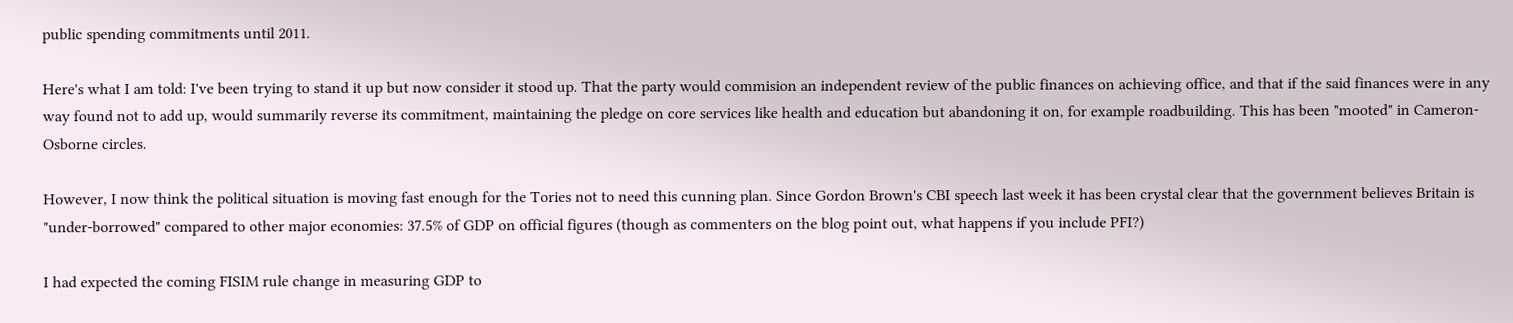public spending commitments until 2011.

Here's what I am told: I've been trying to stand it up but now consider it stood up. That the party would commision an independent review of the public finances on achieving office, and that if the said finances were in any way found not to add up, would summarily reverse its commitment, maintaining the pledge on core services like health and education but abandoning it on, for example roadbuilding. This has been "mooted" in Cameron-Osborne circles.

However, I now think the political situation is moving fast enough for the Tories not to need this cunning plan. Since Gordon Brown's CBI speech last week it has been crystal clear that the government believes Britain is "under-borrowed" compared to other major economies: 37.5% of GDP on official figures (though as commenters on the blog point out, what happens if you include PFI?)

I had expected the coming FISIM rule change in measuring GDP to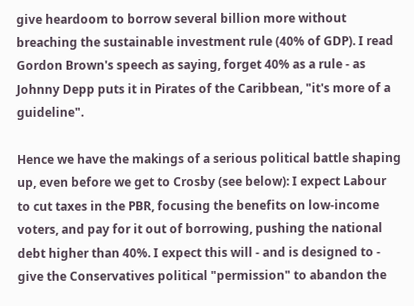give heardoom to borrow several billion more without breaching the sustainable investment rule (40% of GDP). I read Gordon Brown's speech as saying, forget 40% as a rule - as Johnny Depp puts it in Pirates of the Caribbean, "it's more of a guideline".

Hence we have the makings of a serious political battle shaping up, even before we get to Crosby (see below): I expect Labour to cut taxes in the PBR, focusing the benefits on low-income voters, and pay for it out of borrowing, pushing the national debt higher than 40%. I expect this will - and is designed to - give the Conservatives political "permission" to abandon the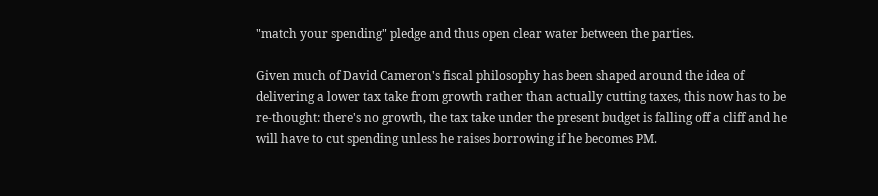"match your spending" pledge and thus open clear water between the parties.

Given much of David Cameron's fiscal philosophy has been shaped around the idea of delivering a lower tax take from growth rather than actually cutting taxes, this now has to be re-thought: there's no growth, the tax take under the present budget is falling off a cliff and he will have to cut spending unless he raises borrowing if he becomes PM.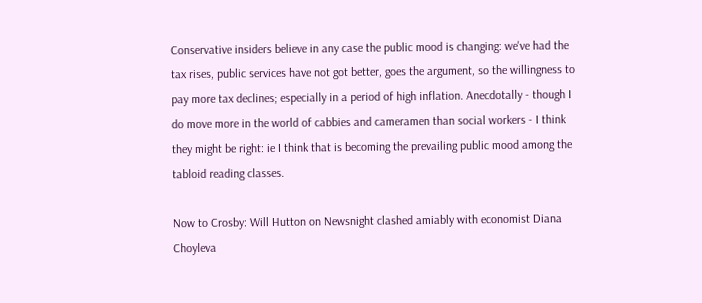Conservative insiders believe in any case the public mood is changing: we've had the tax rises, public services have not got better, goes the argument, so the willingness to pay more tax declines; especially in a period of high inflation. Anecdotally - though I do move more in the world of cabbies and cameramen than social workers - I think they might be right: ie I think that is becoming the prevailing public mood among the tabloid reading classes.

Now to Crosby: Will Hutton on Newsnight clashed amiably with economist Diana Choyleva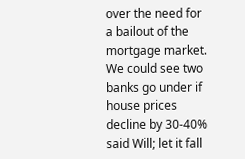over the need for a bailout of the mortgage market. We could see two banks go under if house prices decline by 30-40% said Will; let it fall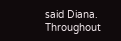said Diana. Throughout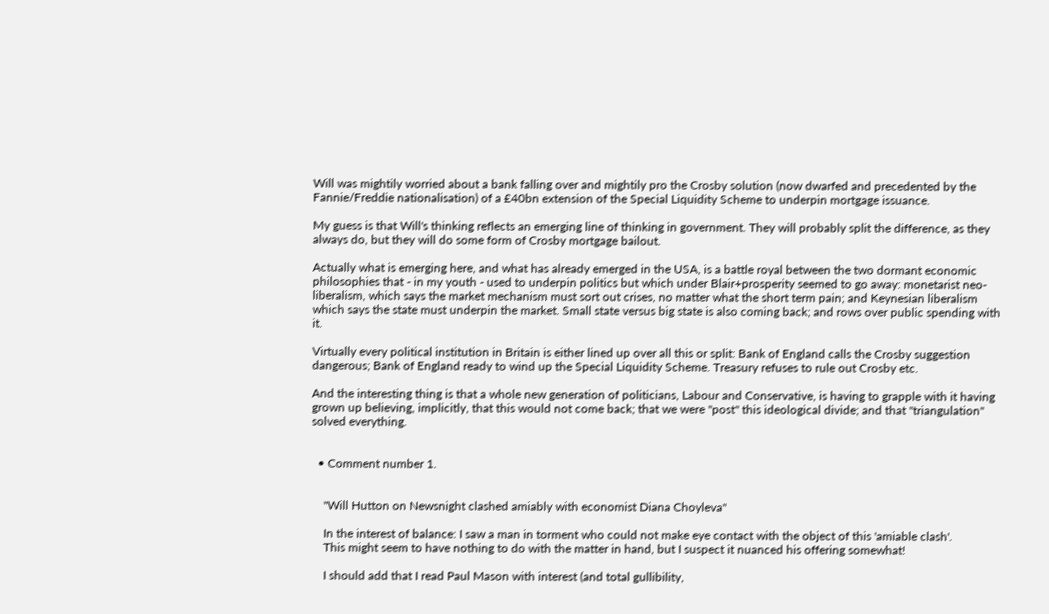Will was mightily worried about a bank falling over and mightily pro the Crosby solution (now dwarfed and precedented by the Fannie/Freddie nationalisation) of a £40bn extension of the Special Liquidity Scheme to underpin mortgage issuance.

My guess is that Will's thinking reflects an emerging line of thinking in government. They will probably split the difference, as they always do, but they will do some form of Crosby mortgage bailout.

Actually what is emerging here, and what has already emerged in the USA, is a battle royal between the two dormant economic philosophies that - in my youth - used to underpin politics but which under Blair+prosperity seemed to go away: monetarist neo-liberalism, which says the market mechanism must sort out crises, no matter what the short term pain; and Keynesian liberalism which says the state must underpin the market. Small state versus big state is also coming back; and rows over public spending with it.

Virtually every political institution in Britain is either lined up over all this or split: Bank of England calls the Crosby suggestion dangerous; Bank of England ready to wind up the Special Liquidity Scheme. Treasury refuses to rule out Crosby etc.

And the interesting thing is that a whole new generation of politicians, Labour and Conservative, is having to grapple with it having grown up believing, implicitly, that this would not come back; that we were "post" this ideological divide; and that "triangulation" solved everything.


  • Comment number 1.


    "Will Hutton on Newsnight clashed amiably with economist Diana Choyleva"

    In the interest of balance: I saw a man in torment who could not make eye contact with the object of this 'amiable clash'.
    This might seem to have nothing to do with the matter in hand, but I suspect it nuanced his offering somewhat!

    I should add that I read Paul Mason with interest (and total gullibility,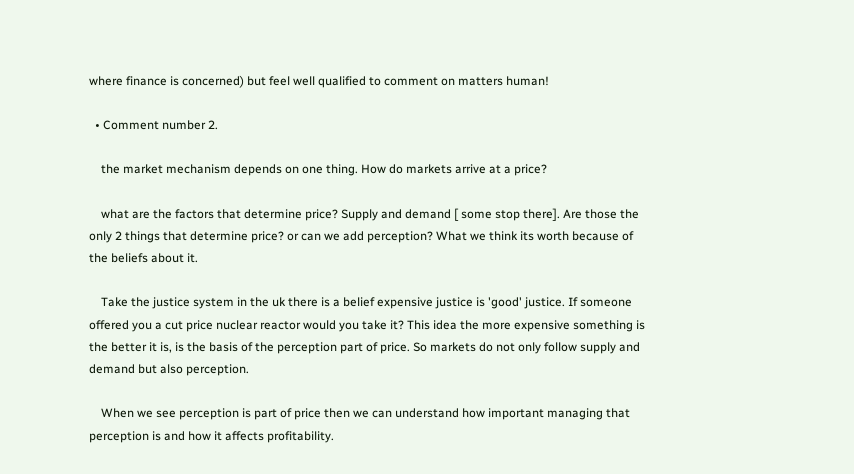where finance is concerned) but feel well qualified to comment on matters human!

  • Comment number 2.

    the market mechanism depends on one thing. How do markets arrive at a price?

    what are the factors that determine price? Supply and demand [ some stop there]. Are those the only 2 things that determine price? or can we add perception? What we think its worth because of the beliefs about it.

    Take the justice system in the uk there is a belief expensive justice is 'good' justice. If someone offered you a cut price nuclear reactor would you take it? This idea the more expensive something is the better it is, is the basis of the perception part of price. So markets do not only follow supply and demand but also perception.

    When we see perception is part of price then we can understand how important managing that perception is and how it affects profitability.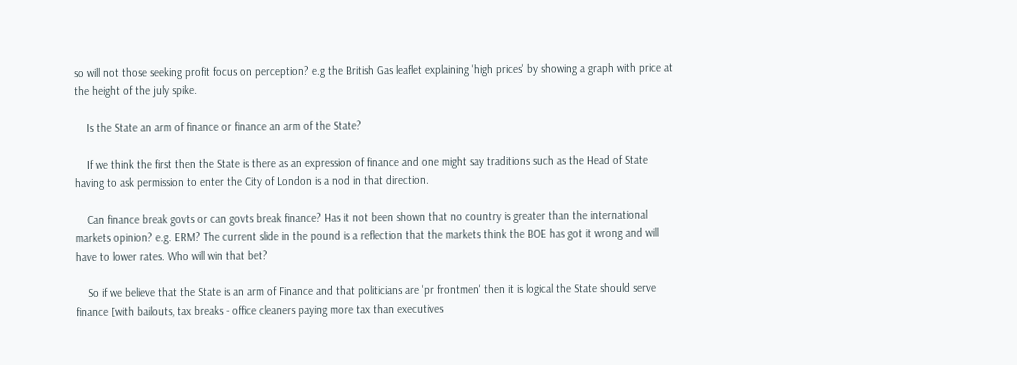so will not those seeking profit focus on perception? e.g the British Gas leaflet explaining 'high prices' by showing a graph with price at the height of the july spike.

    Is the State an arm of finance or finance an arm of the State?

    If we think the first then the State is there as an expression of finance and one might say traditions such as the Head of State having to ask permission to enter the City of London is a nod in that direction.

    Can finance break govts or can govts break finance? Has it not been shown that no country is greater than the international markets opinion? e.g. ERM? The current slide in the pound is a reflection that the markets think the BOE has got it wrong and will have to lower rates. Who will win that bet?

    So if we believe that the State is an arm of Finance and that politicians are 'pr frontmen' then it is logical the State should serve finance [with bailouts, tax breaks - office cleaners paying more tax than executives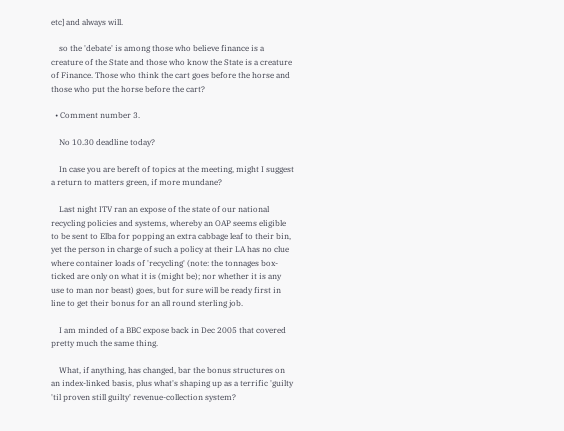etc] and always will.

    so the 'debate' is among those who believe finance is a creature of the State and those who know the State is a creature of Finance. Those who think the cart goes before the horse and those who put the horse before the cart?

  • Comment number 3.

    No 10.30 deadline today?

    In case you are bereft of topics at the meeting, might I suggest a return to matters green, if more mundane?

    Last night ITV ran an expose of the state of our national recycling policies and systems, whereby an OAP seems eligible to be sent to Elba for popping an extra cabbage leaf to their bin, yet the person in charge of such a policy at their LA has no clue where container loads of 'recycling' (note: the tonnages box-ticked are only on what it is (might be); nor whether it is any use to man nor beast) goes, but for sure will be ready first in line to get their bonus for an all round sterling job.

    I am minded of a BBC expose back in Dec 2005 that covered pretty much the same thing.

    What, if anything, has changed, bar the bonus structures on an index-linked basis, plus what's shaping up as a terrific 'guilty 'til proven still guilty' revenue-collection system?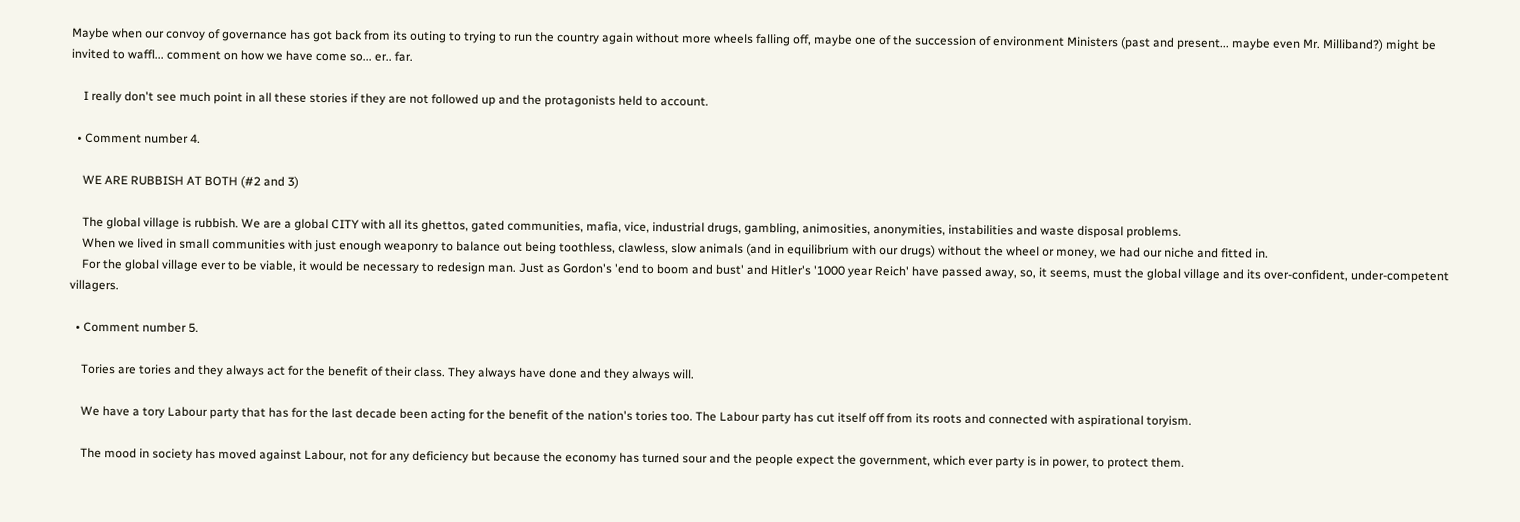Maybe when our convoy of governance has got back from its outing to trying to run the country again without more wheels falling off, maybe one of the succession of environment Ministers (past and present... maybe even Mr. Milliband?) might be invited to waffl... comment on how we have come so... er.. far.

    I really don't see much point in all these stories if they are not followed up and the protagonists held to account.

  • Comment number 4.

    WE ARE RUBBISH AT BOTH (#2 and 3)

    The global village is rubbish. We are a global CITY with all its ghettos, gated communities, mafia, vice, industrial drugs, gambling, animosities, anonymities, instabilities and waste disposal problems.
    When we lived in small communities with just enough weaponry to balance out being toothless, clawless, slow animals (and in equilibrium with our drugs) without the wheel or money, we had our niche and fitted in.
    For the global village ever to be viable, it would be necessary to redesign man. Just as Gordon's 'end to boom and bust' and Hitler's '1000 year Reich' have passed away, so, it seems, must the global village and its over-confident, under-competent villagers.

  • Comment number 5.

    Tories are tories and they always act for the benefit of their class. They always have done and they always will.

    We have a tory Labour party that has for the last decade been acting for the benefit of the nation's tories too. The Labour party has cut itself off from its roots and connected with aspirational toryism.

    The mood in society has moved against Labour, not for any deficiency but because the economy has turned sour and the people expect the government, which ever party is in power, to protect them.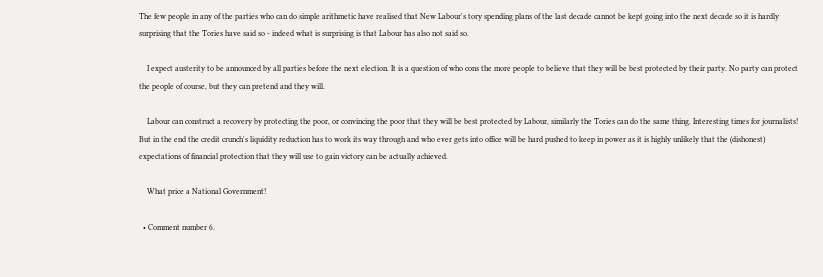The few people in any of the parties who can do simple arithmetic have realised that New Labour's tory spending plans of the last decade cannot be kept going into the next decade so it is hardly surprising that the Tories have said so - indeed what is surprising is that Labour has also not said so.

    I expect austerity to be announced by all parties before the next election. It is a question of who cons the more people to believe that they will be best protected by their party. No party can protect the people of course, but they can pretend and they will.

    Labour can construct a recovery by protecting the poor, or convincing the poor that they will be best protected by Labour, similarly the Tories can do the same thing. Interesting times for journalists! But in the end the credit crunch's liquidity reduction has to work its way through and who ever gets into office will be hard pushed to keep in power as it is highly unlikely that the (dishonest) expectations of financial protection that they will use to gain victory can be actually achieved.

    What price a National Government!

  • Comment number 6.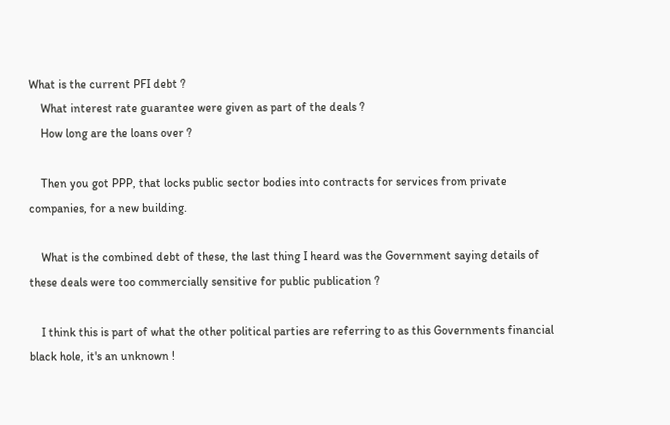What is the current PFI debt ?
    What interest rate guarantee were given as part of the deals ?
    How long are the loans over ?

    Then you got PPP, that locks public sector bodies into contracts for services from private companies, for a new building.

    What is the combined debt of these, the last thing I heard was the Government saying details of these deals were too commercially sensitive for public publication ?

    I think this is part of what the other political parties are referring to as this Governments financial black hole, it's an unknown !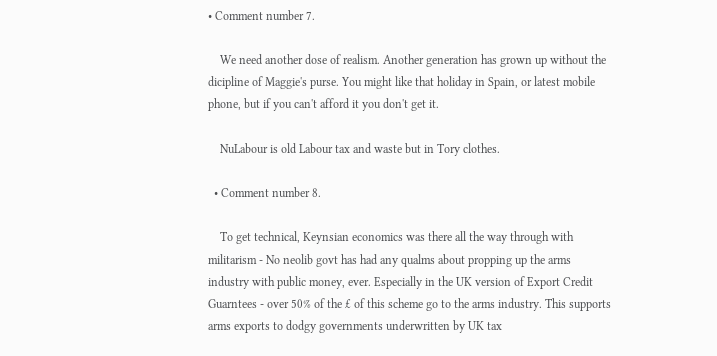• Comment number 7.

    We need another dose of realism. Another generation has grown up without the dicipline of Maggie's purse. You might like that holiday in Spain, or latest mobile phone, but if you can't afford it you don't get it.

    NuLabour is old Labour tax and waste but in Tory clothes.

  • Comment number 8.

    To get technical, Keynsian economics was there all the way through with militarism - No neolib govt has had any qualms about propping up the arms industry with public money, ever. Especially in the UK version of Export Credit Guarntees - over 50% of the £ of this scheme go to the arms industry. This supports arms exports to dodgy governments underwritten by UK tax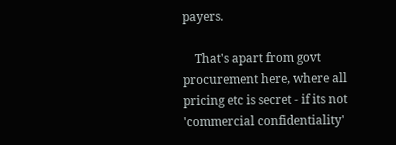payers.

    That's apart from govt procurement here, where all pricing etc is secret - if its not 'commercial confidentiality'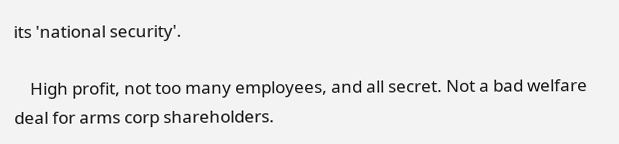its 'national security'.

    High profit, not too many employees, and all secret. Not a bad welfare deal for arms corp shareholders.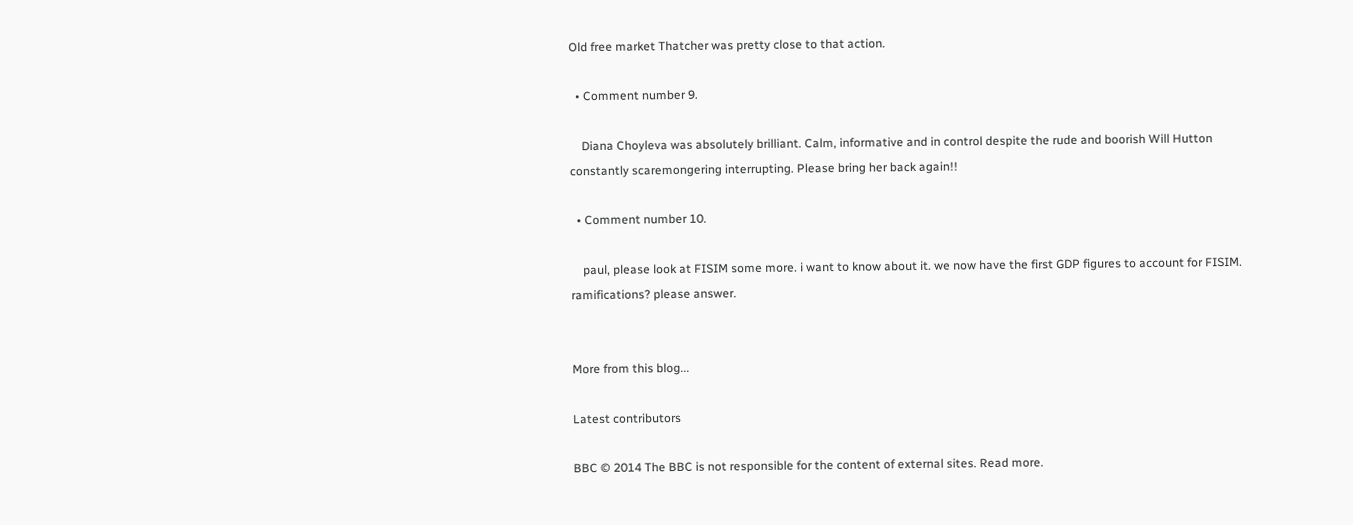Old free market Thatcher was pretty close to that action.

  • Comment number 9.

    Diana Choyleva was absolutely brilliant. Calm, informative and in control despite the rude and boorish Will Hutton constantly scaremongering interrupting. Please bring her back again!!

  • Comment number 10.

    paul, please look at FISIM some more. i want to know about it. we now have the first GDP figures to account for FISIM. ramifications? please answer.


More from this blog...

Latest contributors

BBC © 2014 The BBC is not responsible for the content of external sites. Read more.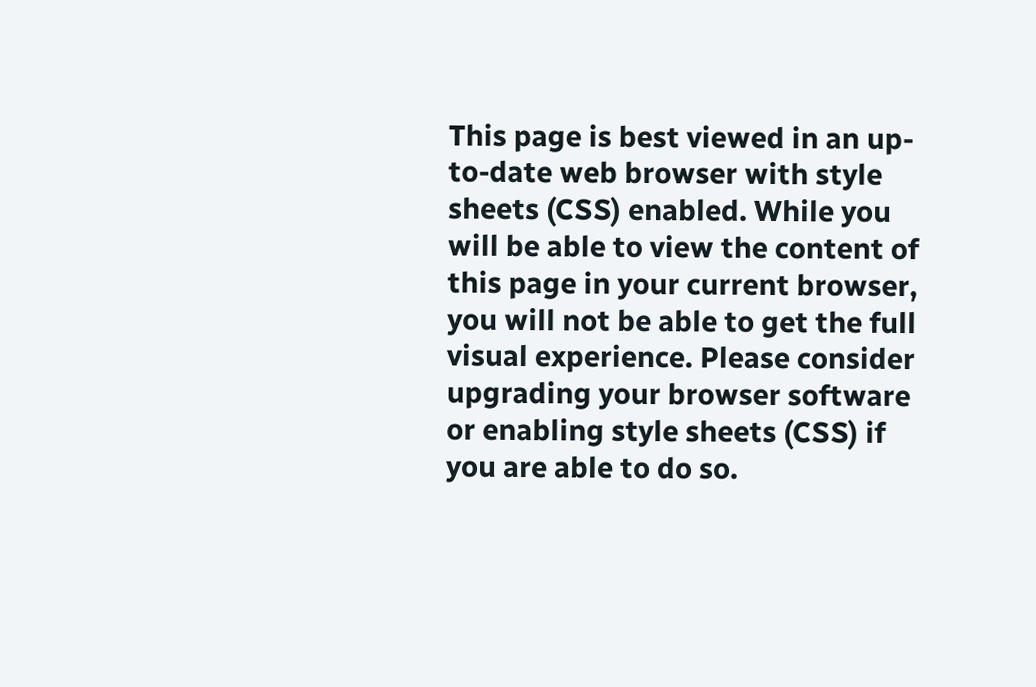This page is best viewed in an up-to-date web browser with style sheets (CSS) enabled. While you will be able to view the content of this page in your current browser, you will not be able to get the full visual experience. Please consider upgrading your browser software or enabling style sheets (CSS) if you are able to do so.